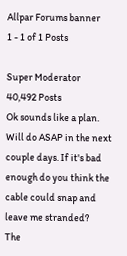Allpar Forums banner
1 - 1 of 1 Posts

Super Moderator
40,492 Posts
Ok sounds like a plan. Will do ASAP in the next couple days. If it's bad enough do you think the cable could snap and leave me stranded?
The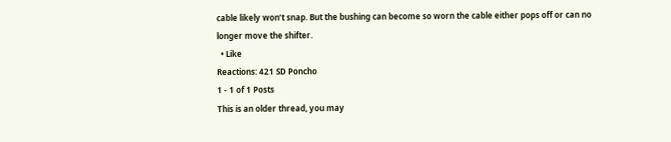cable likely won’t snap. But the bushing can become so worn the cable either pops off or can no longer move the shifter.
  • Like
Reactions: 421 SD Poncho
1 - 1 of 1 Posts
This is an older thread, you may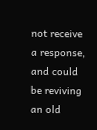not receive a response, and could be reviving an old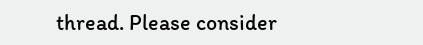thread. Please consider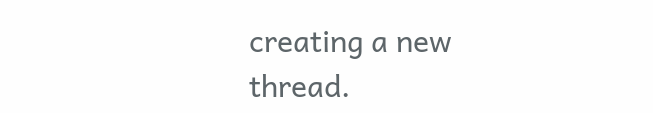creating a new thread.